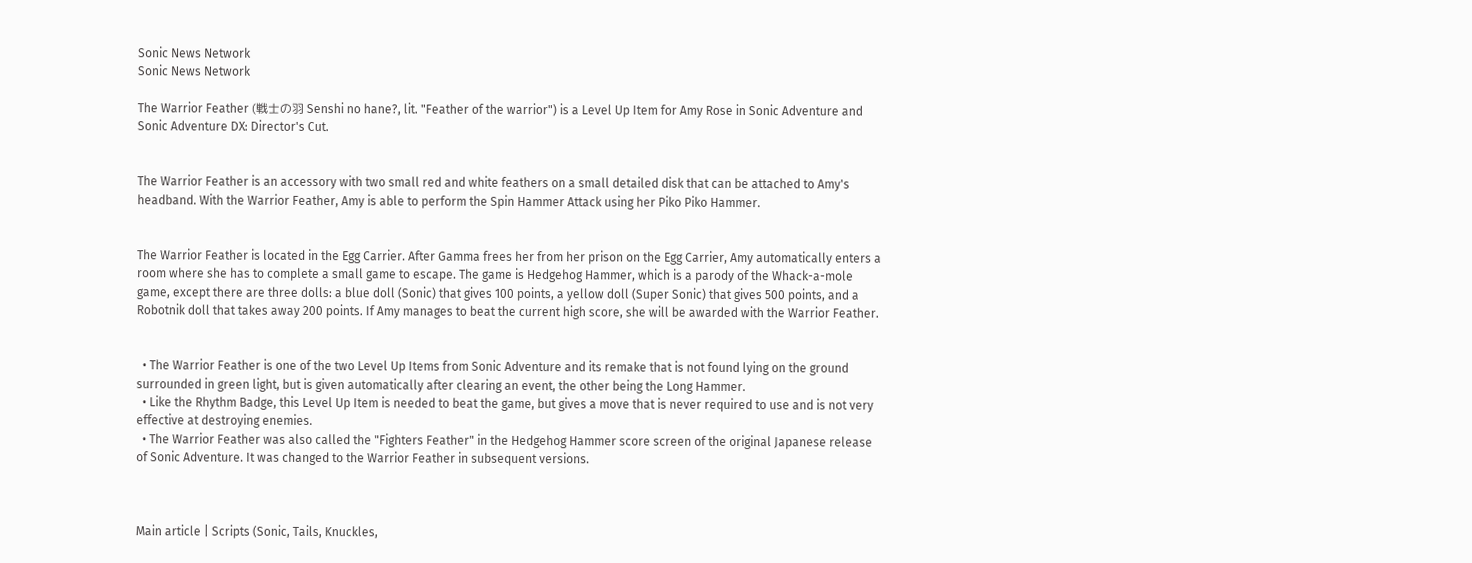Sonic News Network
Sonic News Network

The Warrior Feather (戦士の羽 Senshi no hane?, lit. "Feather of the warrior") is a Level Up Item for Amy Rose in Sonic Adventure and Sonic Adventure DX: Director's Cut.


The Warrior Feather is an accessory with two small red and white feathers on a small detailed disk that can be attached to Amy's headband. With the Warrior Feather, Amy is able to perform the Spin Hammer Attack using her Piko Piko Hammer.


The Warrior Feather is located in the Egg Carrier. After Gamma frees her from her prison on the Egg Carrier, Amy automatically enters a room where she has to complete a small game to escape. The game is Hedgehog Hammer, which is a parody of the Whack-a-mole game, except there are three dolls: a blue doll (Sonic) that gives 100 points, a yellow doll (Super Sonic) that gives 500 points, and a Robotnik doll that takes away 200 points. If Amy manages to beat the current high score, she will be awarded with the Warrior Feather.


  • The Warrior Feather is one of the two Level Up Items from Sonic Adventure and its remake that is not found lying on the ground surrounded in green light, but is given automatically after clearing an event, the other being the Long Hammer.
  • Like the Rhythm Badge, this Level Up Item is needed to beat the game, but gives a move that is never required to use and is not very effective at destroying enemies.
  • The Warrior Feather was also called the "Fighters Feather" in the Hedgehog Hammer score screen of the original Japanese release of Sonic Adventure. It was changed to the Warrior Feather in subsequent versions.



Main article | Scripts (Sonic, Tails, Knuckles,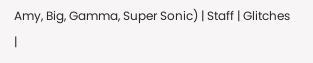Amy, Big, Gamma, Super Sonic) | Staff | Glitches |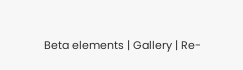Beta elements | Gallery | Re-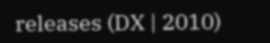releases (DX | 2010)